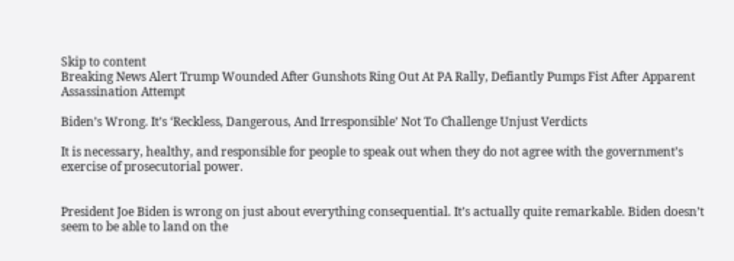Skip to content
Breaking News Alert Trump Wounded After Gunshots Ring Out At PA Rally, Defiantly Pumps Fist After Apparent Assassination Attempt

Biden’s Wrong. It’s ‘Reckless, Dangerous, And Irresponsible’ Not To Challenge Unjust Verdicts

It is necessary, healthy, and responsible for people to speak out when they do not agree with the government’s exercise of prosecutorial power.


President Joe Biden is wrong on just about everything consequential. It’s actually quite remarkable. Biden doesn’t seem to be able to land on the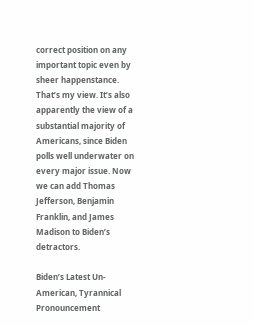correct position on any important topic even by sheer happenstance. That’s my view. It’s also apparently the view of a substantial majority of Americans, since Biden polls well underwater on every major issue. Now we can add Thomas Jefferson, Benjamin Franklin, and James Madison to Biden’s detractors.

Biden’s Latest Un-American, Tyrannical Pronouncement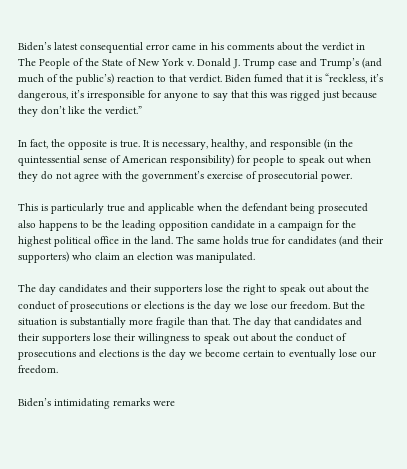Biden’s latest consequential error came in his comments about the verdict in The People of the State of New York v. Donald J. Trump case and Trump’s (and much of the public’s) reaction to that verdict. Biden fumed that it is “reckless, it’s dangerous, it’s irresponsible for anyone to say that this was rigged just because they don’t like the verdict.”

In fact, the opposite is true. It is necessary, healthy, and responsible (in the quintessential sense of American responsibility) for people to speak out when they do not agree with the government’s exercise of prosecutorial power.

This is particularly true and applicable when the defendant being prosecuted also happens to be the leading opposition candidate in a campaign for the highest political office in the land. The same holds true for candidates (and their supporters) who claim an election was manipulated.

The day candidates and their supporters lose the right to speak out about the conduct of prosecutions or elections is the day we lose our freedom. But the situation is substantially more fragile than that. The day that candidates and their supporters lose their willingness to speak out about the conduct of prosecutions and elections is the day we become certain to eventually lose our freedom.

Biden’s intimidating remarks were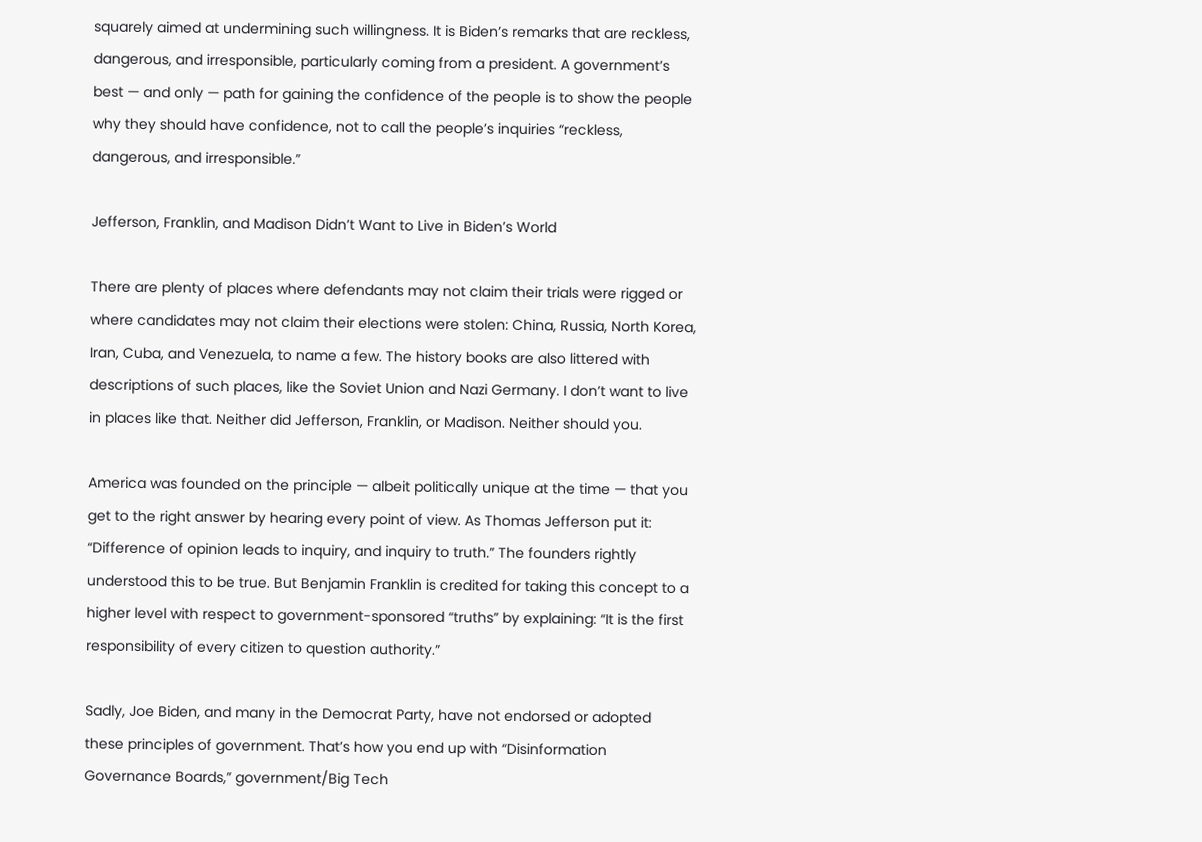squarely aimed at undermining such willingness. It is Biden’s remarks that are reckless, dangerous, and irresponsible, particularly coming from a president. A government’s best — and only — path for gaining the confidence of the people is to show the people why they should have confidence, not to call the people’s inquiries “reckless, dangerous, and irresponsible.”

Jefferson, Franklin, and Madison Didn’t Want to Live in Biden’s World

There are plenty of places where defendants may not claim their trials were rigged or where candidates may not claim their elections were stolen: China, Russia, North Korea, Iran, Cuba, and Venezuela, to name a few. The history books are also littered with descriptions of such places, like the Soviet Union and Nazi Germany. I don’t want to live in places like that. Neither did Jefferson, Franklin, or Madison. Neither should you.

America was founded on the principle — albeit politically unique at the time — that you get to the right answer by hearing every point of view. As Thomas Jefferson put it: “Difference of opinion leads to inquiry, and inquiry to truth.” The founders rightly understood this to be true. But Benjamin Franklin is credited for taking this concept to a higher level with respect to government-sponsored “truths” by explaining: “It is the first responsibility of every citizen to question authority.”

Sadly, Joe Biden, and many in the Democrat Party, have not endorsed or adopted these principles of government. That’s how you end up with “Disinformation Governance Boards,” government/Big Tech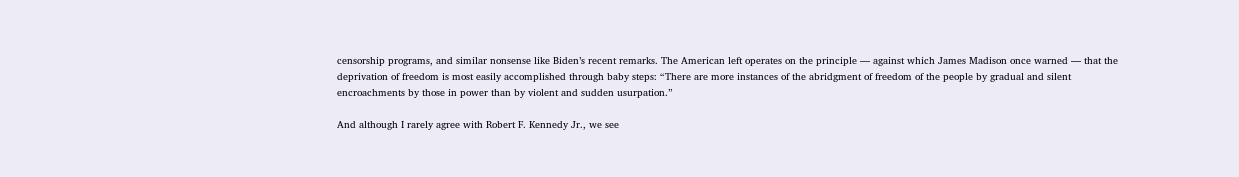censorship programs, and similar nonsense like Biden’s recent remarks. The American left operates on the principle — against which James Madison once warned — that the deprivation of freedom is most easily accomplished through baby steps: “There are more instances of the abridgment of freedom of the people by gradual and silent encroachments by those in power than by violent and sudden usurpation.”

And although I rarely agree with Robert F. Kennedy Jr., we see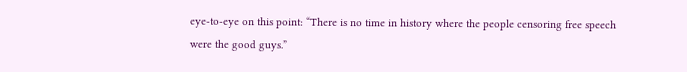eye-to-eye on this point: “There is no time in history where the people censoring free speech were the good guys.”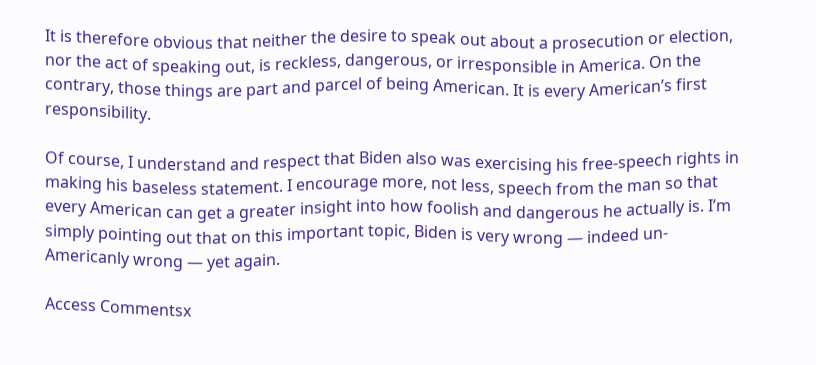It is therefore obvious that neither the desire to speak out about a prosecution or election, nor the act of speaking out, is reckless, dangerous, or irresponsible in America. On the contrary, those things are part and parcel of being American. It is every American’s first responsibility.

Of course, I understand and respect that Biden also was exercising his free-speech rights in making his baseless statement. I encourage more, not less, speech from the man so that every American can get a greater insight into how foolish and dangerous he actually is. I’m simply pointing out that on this important topic, Biden is very wrong — indeed un-Americanly wrong — yet again.

Access Commentsx